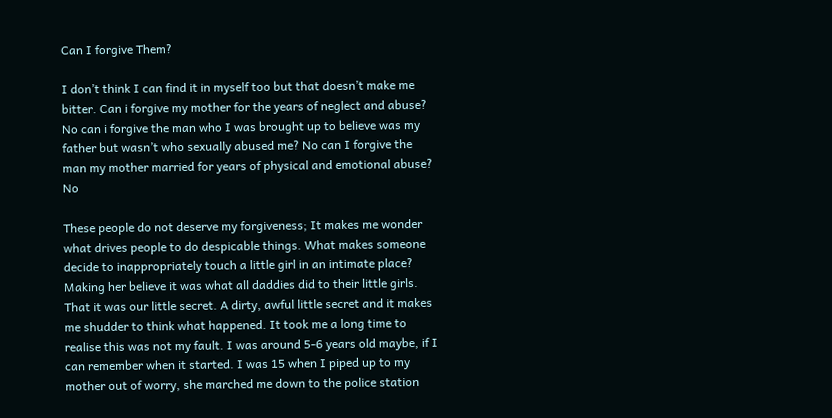Can I forgive Them?

I don’t think I can find it in myself too but that doesn’t make me bitter. Can i forgive my mother for the years of neglect and abuse? No can i forgive the man who I was brought up to believe was my father but wasn’t who sexually abused me? No can I forgive the man my mother married for years of physical and emotional abuse? No

These people do not deserve my forgiveness; It makes me wonder what drives people to do despicable things. What makes someone decide to inappropriately touch a little girl in an intimate place? Making her believe it was what all daddies did to their little girls. That it was our little secret. A dirty, awful little secret and it makes me shudder to think what happened. It took me a long time to realise this was not my fault. I was around 5-6 years old maybe, if I can remember when it started. I was 15 when I piped up to my mother out of worry, she marched me down to the police station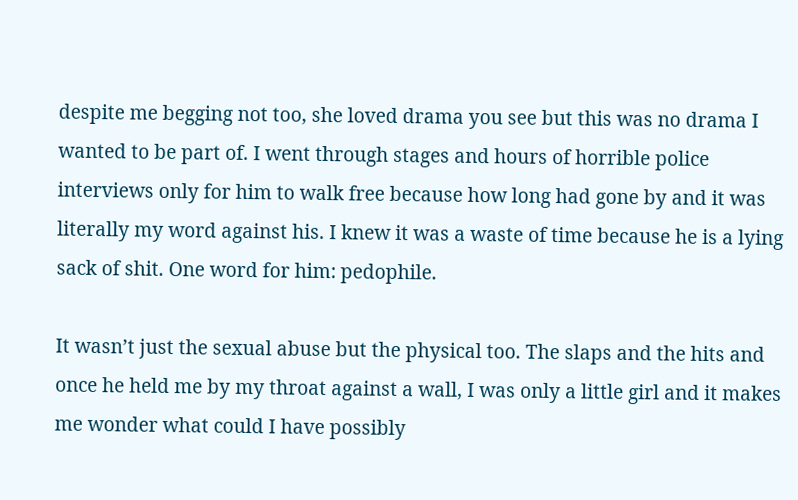despite me begging not too, she loved drama you see but this was no drama I wanted to be part of. I went through stages and hours of horrible police interviews only for him to walk free because how long had gone by and it was literally my word against his. I knew it was a waste of time because he is a lying sack of shit. One word for him: pedophile.

It wasn’t just the sexual abuse but the physical too. The slaps and the hits and once he held me by my throat against a wall, I was only a little girl and it makes me wonder what could I have possibly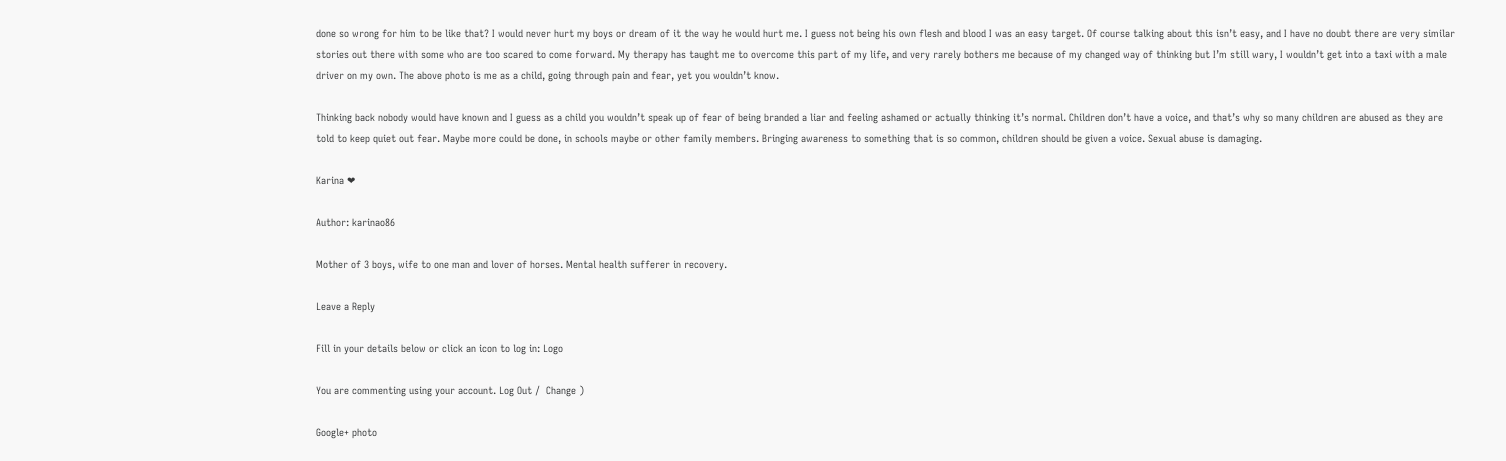done so wrong for him to be like that? I would never hurt my boys or dream of it the way he would hurt me. I guess not being his own flesh and blood I was an easy target. Of course talking about this isn’t easy, and I have no doubt there are very similar stories out there with some who are too scared to come forward. My therapy has taught me to overcome this part of my life, and very rarely bothers me because of my changed way of thinking but I’m still wary, I wouldn’t get into a taxi with a male driver on my own. The above photo is me as a child, going through pain and fear, yet you wouldn’t know.

Thinking back nobody would have known and I guess as a child you wouldn’t speak up of fear of being branded a liar and feeling ashamed or actually thinking it’s normal. Children don’t have a voice, and that’s why so many children are abused as they are told to keep quiet out fear. Maybe more could be done, in schools maybe or other family members. Bringing awareness to something that is so common, children should be given a voice. Sexual abuse is damaging.

Karina ❤

Author: karinao86

Mother of 3 boys, wife to one man and lover of horses. Mental health sufferer in recovery.

Leave a Reply

Fill in your details below or click an icon to log in: Logo

You are commenting using your account. Log Out /  Change )

Google+ photo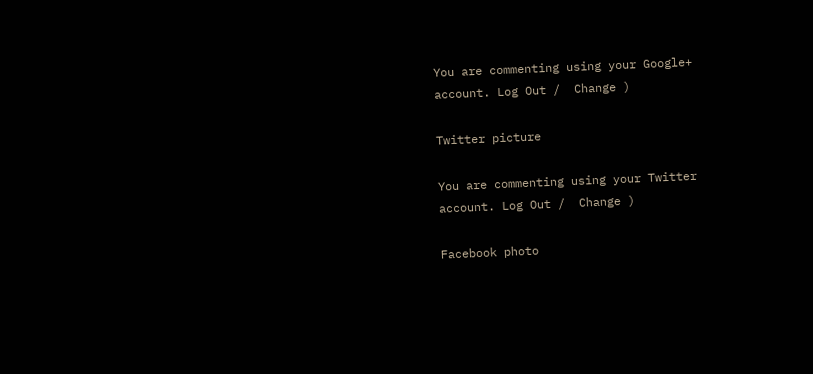You are commenting using your Google+ account. Log Out /  Change )

Twitter picture

You are commenting using your Twitter account. Log Out /  Change )

Facebook photo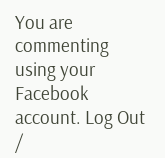You are commenting using your Facebook account. Log Out /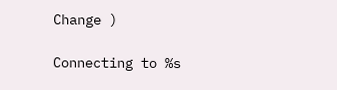Change )

Connecting to %s